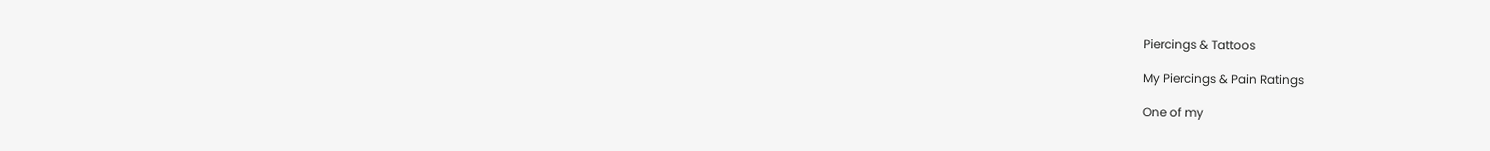Piercings & Tattoos

My Piercings & Pain Ratings

One of my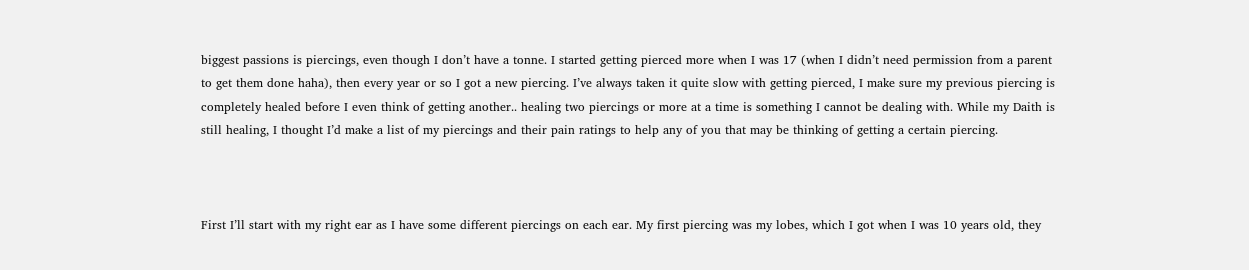biggest passions is piercings, even though I don’t have a tonne. I started getting pierced more when I was 17 (when I didn’t need permission from a parent to get them done haha), then every year or so I got a new piercing. I’ve always taken it quite slow with getting pierced, I make sure my previous piercing is completely healed before I even think of getting another.. healing two piercings or more at a time is something I cannot be dealing with. While my Daith is still healing, I thought I’d make a list of my piercings and their pain ratings to help any of you that may be thinking of getting a certain piercing.



First I’ll start with my right ear as I have some different piercings on each ear. My first piercing was my lobes, which I got when I was 10 years old, they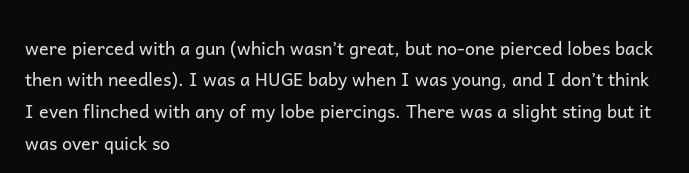were pierced with a gun (which wasn’t great, but no-one pierced lobes back then with needles). I was a HUGE baby when I was young, and I don’t think I even flinched with any of my lobe piercings. There was a slight sting but it was over quick so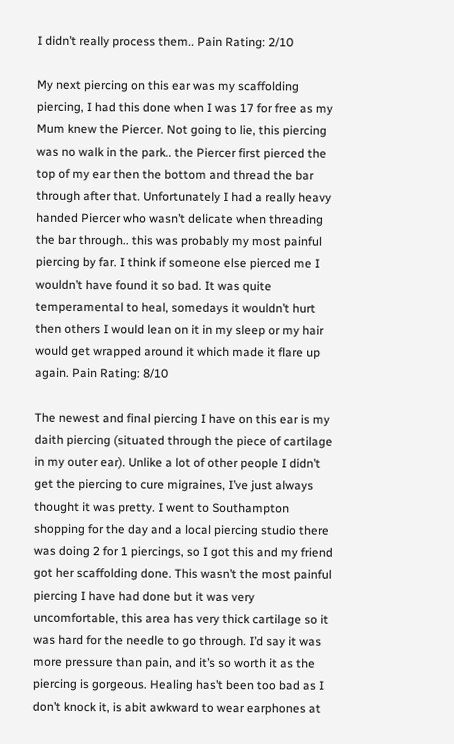I didn’t really process them.. Pain Rating: 2/10

My next piercing on this ear was my scaffolding piercing, I had this done when I was 17 for free as my Mum knew the Piercer. Not going to lie, this piercing was no walk in the park.. the Piercer first pierced the top of my ear then the bottom and thread the bar through after that. Unfortunately I had a really heavy handed Piercer who wasn’t delicate when threading the bar through.. this was probably my most painful piercing by far. I think if someone else pierced me I wouldn’t have found it so bad. It was quite temperamental to heal, somedays it wouldn’t hurt then others I would lean on it in my sleep or my hair would get wrapped around it which made it flare up again. Pain Rating: 8/10

The newest and final piercing I have on this ear is my daith piercing (situated through the piece of cartilage in my outer ear). Unlike a lot of other people I didn’t get the piercing to cure migraines, I’ve just always thought it was pretty. I went to Southampton shopping for the day and a local piercing studio there was doing 2 for 1 piercings, so I got this and my friend got her scaffolding done. This wasn’t the most painful piercing I have had done but it was very uncomfortable, this area has very thick cartilage so it was hard for the needle to go through. I’d say it was more pressure than pain, and it’s so worth it as the piercing is gorgeous. Healing has’t been too bad as I don’t knock it, is abit awkward to wear earphones at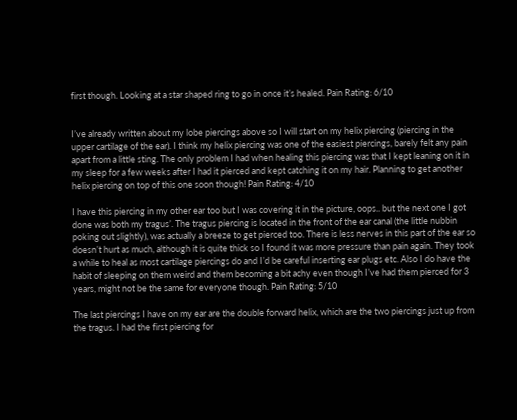first though. Looking at a star shaped ring to go in once it’s healed. Pain Rating: 6/10


I’ve already written about my lobe piercings above so I will start on my helix piercing (piercing in the upper cartilage of the ear). I think my helix piercing was one of the easiest piercings, barely felt any pain apart from a little sting. The only problem I had when healing this piercing was that I kept leaning on it in my sleep for a few weeks after I had it pierced and kept catching it on my hair. Planning to get another helix piercing on top of this one soon though! Pain Rating: 4/10

I have this piercing in my other ear too but I was covering it in the picture, oops.. but the next one I got done was both my tragus’. The tragus piercing is located in the front of the ear canal (the little nubbin poking out slightly), was actually a breeze to get pierced too. There is less nerves in this part of the ear so doesn’t hurt as much, although it is quite thick so I found it was more pressure than pain again. They took a while to heal as most cartilage piercings do and I’d be careful inserting ear plugs etc. Also I do have the habit of sleeping on them weird and them becoming a bit achy even though I’ve had them pierced for 3 years, might not be the same for everyone though. Pain Rating: 5/10

The last piercings I have on my ear are the double forward helix, which are the two piercings just up from the tragus. I had the first piercing for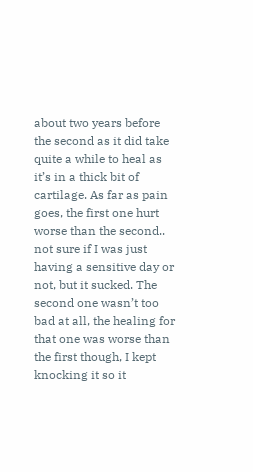about two years before the second as it did take quite a while to heal as it’s in a thick bit of cartilage. As far as pain goes, the first one hurt worse than the second.. not sure if I was just having a sensitive day or not, but it sucked. The second one wasn’t too bad at all, the healing for that one was worse than the first though, I kept knocking it so it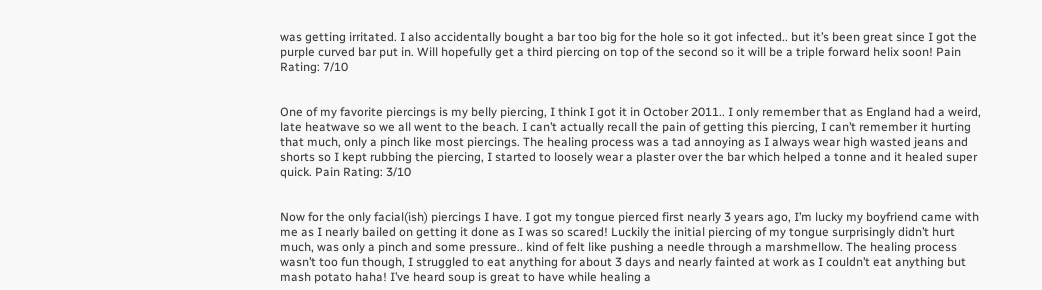was getting irritated. I also accidentally bought a bar too big for the hole so it got infected.. but it’s been great since I got the purple curved bar put in. Will hopefully get a third piercing on top of the second so it will be a triple forward helix soon! Pain Rating: 7/10


One of my favorite piercings is my belly piercing, I think I got it in October 2011.. I only remember that as England had a weird, late heatwave so we all went to the beach. I can’t actually recall the pain of getting this piercing, I can’t remember it hurting that much, only a pinch like most piercings. The healing process was a tad annoying as I always wear high wasted jeans and shorts so I kept rubbing the piercing, I started to loosely wear a plaster over the bar which helped a tonne and it healed super quick. Pain Rating: 3/10


Now for the only facial(ish) piercings I have. I got my tongue pierced first nearly 3 years ago, I’m lucky my boyfriend came with me as I nearly bailed on getting it done as I was so scared! Luckily the initial piercing of my tongue surprisingly didn’t hurt much, was only a pinch and some pressure.. kind of felt like pushing a needle through a marshmellow. The healing process wasn’t too fun though, I struggled to eat anything for about 3 days and nearly fainted at work as I couldn’t eat anything but mash potato haha! I’ve heard soup is great to have while healing a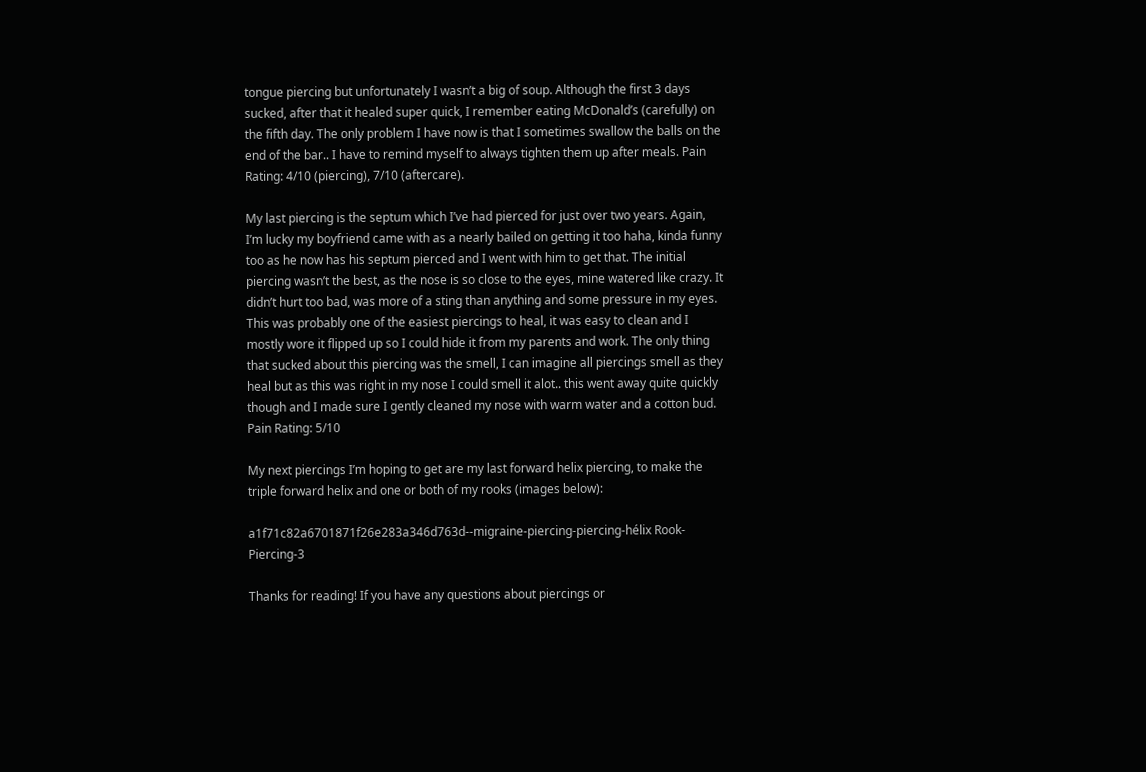tongue piercing but unfortunately I wasn’t a big of soup. Although the first 3 days sucked, after that it healed super quick, I remember eating McDonald’s (carefully) on the fifth day. The only problem I have now is that I sometimes swallow the balls on the end of the bar.. I have to remind myself to always tighten them up after meals. Pain Rating: 4/10 (piercing), 7/10 (aftercare).

My last piercing is the septum which I’ve had pierced for just over two years. Again, I’m lucky my boyfriend came with as a nearly bailed on getting it too haha, kinda funny too as he now has his septum pierced and I went with him to get that. The initial piercing wasn’t the best, as the nose is so close to the eyes, mine watered like crazy. It didn’t hurt too bad, was more of a sting than anything and some pressure in my eyes. This was probably one of the easiest piercings to heal, it was easy to clean and I mostly wore it flipped up so I could hide it from my parents and work. The only thing that sucked about this piercing was the smell, I can imagine all piercings smell as they heal but as this was right in my nose I could smell it alot.. this went away quite quickly though and I made sure I gently cleaned my nose with warm water and a cotton bud. Pain Rating: 5/10

My next piercings I’m hoping to get are my last forward helix piercing, to make the triple forward helix and one or both of my rooks (images below):

a1f71c82a6701871f26e283a346d763d--migraine-piercing-piercing-hélix Rook-Piercing-3

Thanks for reading! If you have any questions about piercings or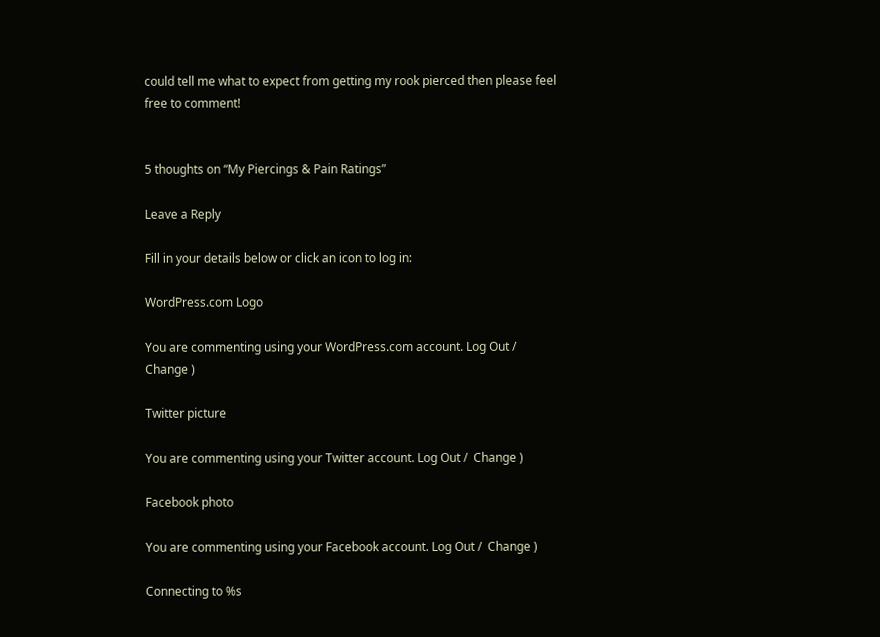could tell me what to expect from getting my rook pierced then please feel free to comment!


5 thoughts on “My Piercings & Pain Ratings”

Leave a Reply

Fill in your details below or click an icon to log in:

WordPress.com Logo

You are commenting using your WordPress.com account. Log Out /  Change )

Twitter picture

You are commenting using your Twitter account. Log Out /  Change )

Facebook photo

You are commenting using your Facebook account. Log Out /  Change )

Connecting to %s